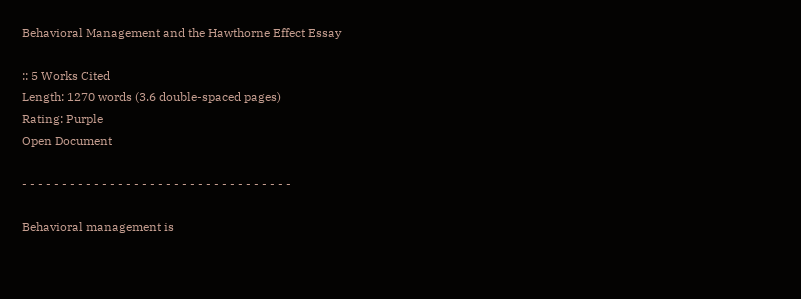Behavioral Management and the Hawthorne Effect Essay

:: 5 Works Cited
Length: 1270 words (3.6 double-spaced pages)
Rating: Purple
Open Document

- - - - - - - - - - - - - - - - - - - - - - - - - - - - - - - - - -

Behavioral management is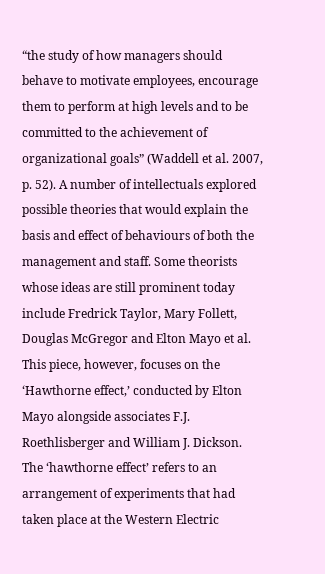“the study of how managers should behave to motivate employees, encourage them to perform at high levels and to be committed to the achievement of organizational goals” (Waddell et al. 2007, p. 52). A number of intellectuals explored possible theories that would explain the basis and effect of behaviours of both the management and staff. Some theorists whose ideas are still prominent today include Fredrick Taylor, Mary Follett, Douglas McGregor and Elton Mayo et al. This piece, however, focuses on the ‘Hawthorne effect,’ conducted by Elton Mayo alongside associates F.J. Roethlisberger and William J. Dickson. The ‘hawthorne effect’ refers to an arrangement of experiments that had taken place at the Western Electric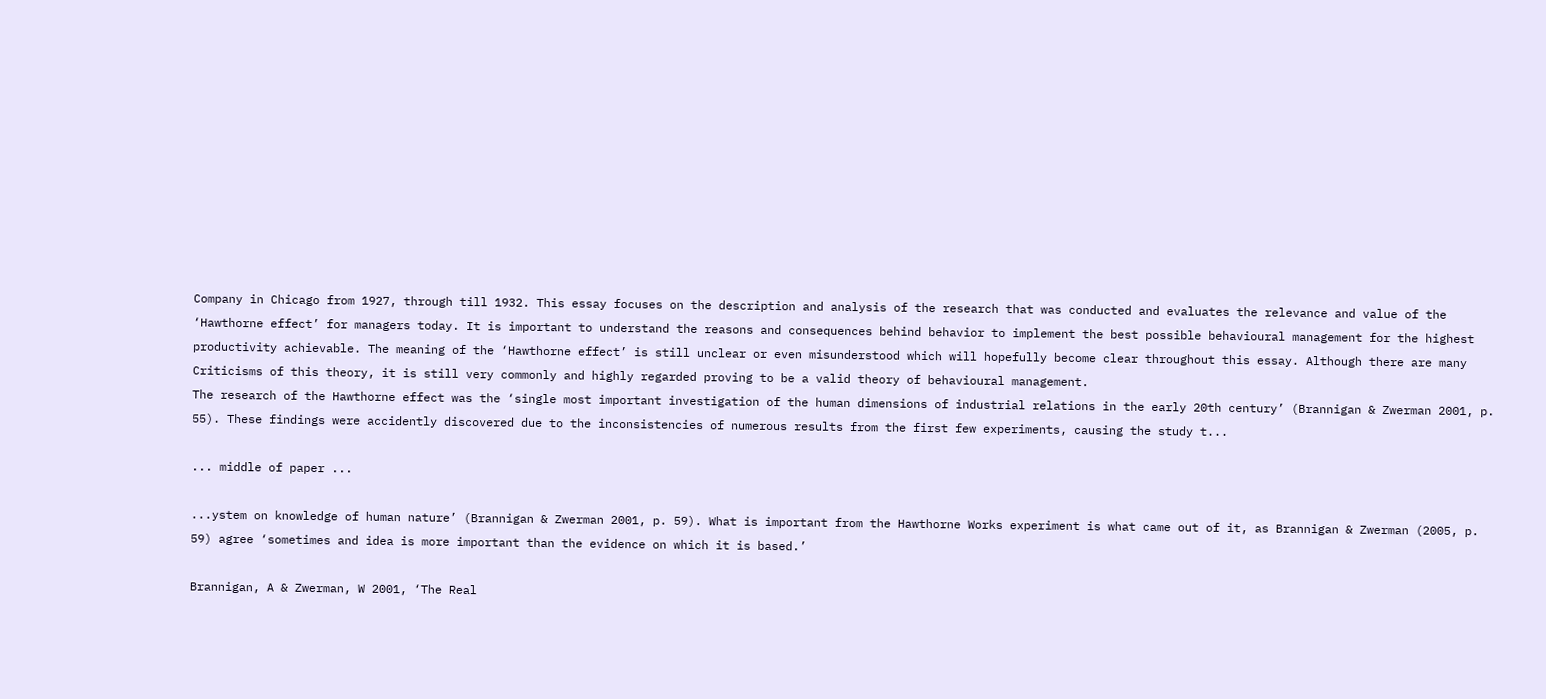Company in Chicago from 1927, through till 1932. This essay focuses on the description and analysis of the research that was conducted and evaluates the relevance and value of the ‘Hawthorne effect’ for managers today. It is important to understand the reasons and consequences behind behavior to implement the best possible behavioural management for the highest productivity achievable. The meaning of the ‘Hawthorne effect’ is still unclear or even misunderstood which will hopefully become clear throughout this essay. Although there are many Criticisms of this theory, it is still very commonly and highly regarded proving to be a valid theory of behavioural management.
The research of the Hawthorne effect was the ‘single most important investigation of the human dimensions of industrial relations in the early 20th century’ (Brannigan & Zwerman 2001, p. 55). These findings were accidently discovered due to the inconsistencies of numerous results from the first few experiments, causing the study t...

... middle of paper ...

...ystem on knowledge of human nature’ (Brannigan & Zwerman 2001, p. 59). What is important from the Hawthorne Works experiment is what came out of it, as Brannigan & Zwerman (2005, p. 59) agree ‘sometimes and idea is more important than the evidence on which it is based.’

Brannigan, A & Zwerman, W 2001, ‘The Real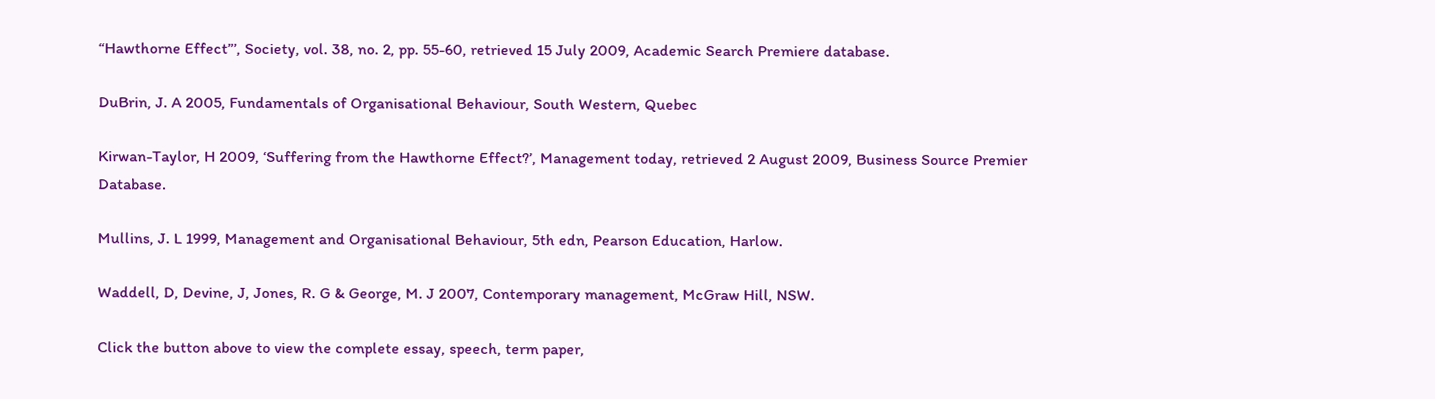“Hawthorne Effect”’, Society, vol. 38, no. 2, pp. 55-60, retrieved 15 July 2009, Academic Search Premiere database.

DuBrin, J. A 2005, Fundamentals of Organisational Behaviour, South Western, Quebec

Kirwan-Taylor, H 2009, ‘Suffering from the Hawthorne Effect?’, Management today, retrieved 2 August 2009, Business Source Premier Database.

Mullins, J. L 1999, Management and Organisational Behaviour, 5th edn, Pearson Education, Harlow.

Waddell, D, Devine, J, Jones, R. G & George, M. J 2007, Contemporary management, McGraw Hill, NSW.

Click the button above to view the complete essay, speech, term paper,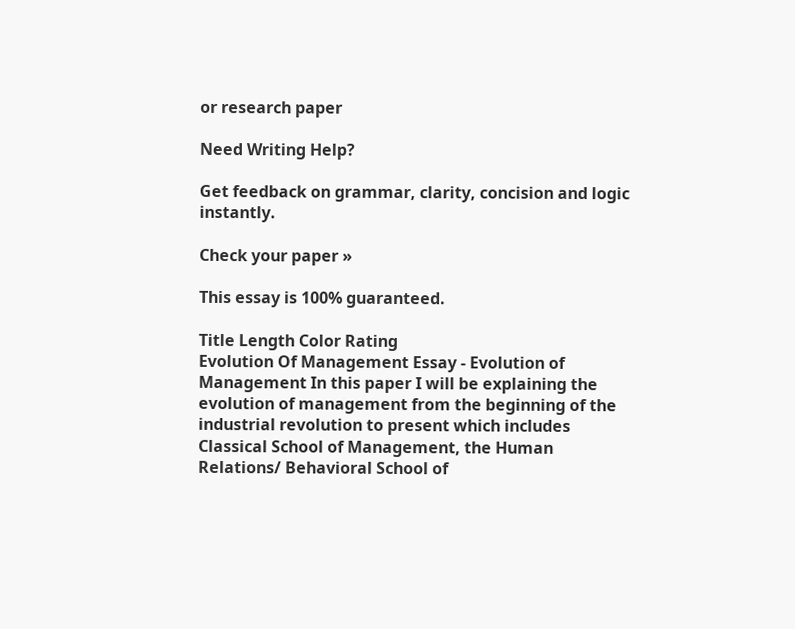or research paper

Need Writing Help?

Get feedback on grammar, clarity, concision and logic instantly.

Check your paper »

This essay is 100% guaranteed.

Title Length Color Rating
Evolution Of Management Essay - Evolution of Management In this paper I will be explaining the evolution of management from the beginning of the industrial revolution to present which includes Classical School of Management, the Human Relations/ Behavioral School of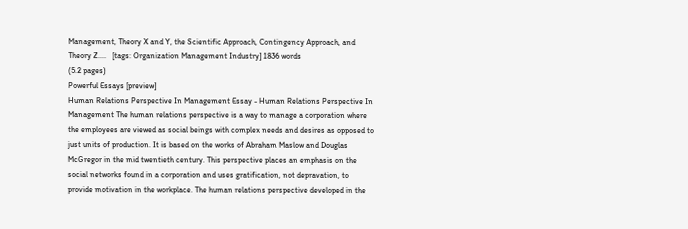Management, Theory X and Y, the Scientific Approach, Contingency Approach, and Theory Z....   [tags: Organization Management Industry] 1836 words
(5.2 pages)
Powerful Essays [preview]
Human Relations Perspective In Management Essay - Human Relations Perspective In Management The human relations perspective is a way to manage a corporation where the employees are viewed as social beings with complex needs and desires as opposed to just units of production. It is based on the works of Abraham Maslow and Douglas McGregor in the mid twentieth century. This perspective places an emphasis on the social networks found in a corporation and uses gratification, not depravation, to provide motivation in the workplace. The human relations perspective developed in the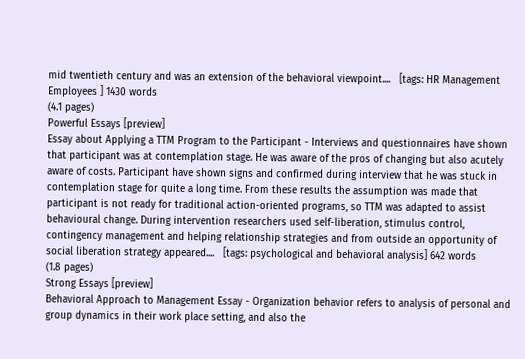mid twentieth century and was an extension of the behavioral viewpoint....   [tags: HR Management Employees ] 1430 words
(4.1 pages)
Powerful Essays [preview]
Essay about Applying a TTM Program to the Participant - Interviews and questionnaires have shown that participant was at contemplation stage. He was aware of the pros of changing but also acutely aware of costs. Participant have shown signs and confirmed during interview that he was stuck in contemplation stage for quite a long time. From these results the assumption was made that participant is not ready for traditional action-oriented programs, so TTM was adapted to assist behavioural change. During intervention researchers used self-liberation, stimulus control, contingency management and helping relationship strategies and from outside an opportunity of social liberation strategy appeared....   [tags: psychological and behavioral analysis] 642 words
(1.8 pages)
Strong Essays [preview]
Behavioral Approach to Management Essay - Organization behavior refers to analysis of personal and group dynamics in their work place setting, and also the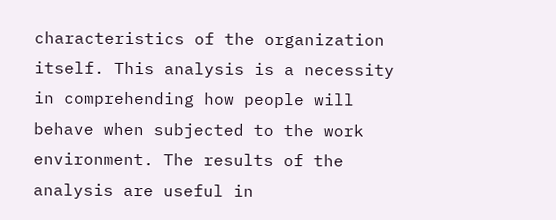characteristics of the organization itself. This analysis is a necessity in comprehending how people will behave when subjected to the work environment. The results of the analysis are useful in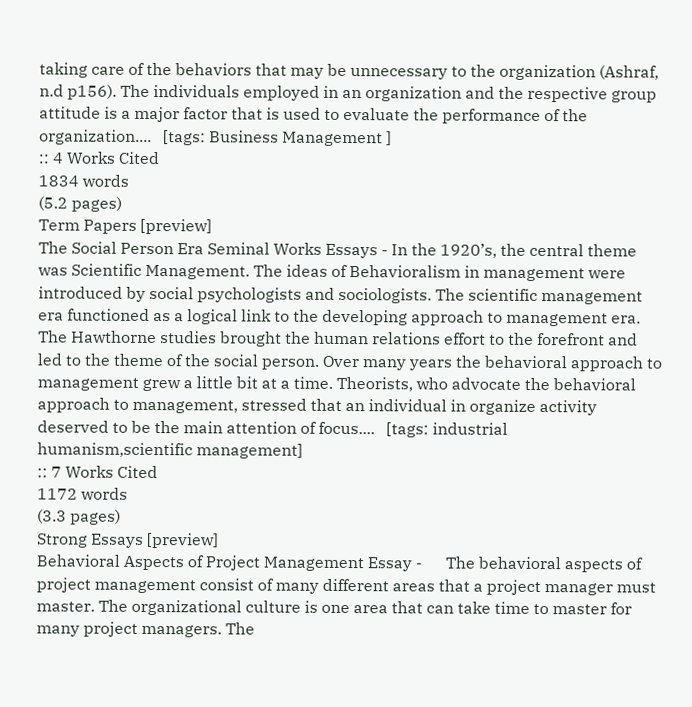taking care of the behaviors that may be unnecessary to the organization (Ashraf, n.d p156). The individuals employed in an organization and the respective group attitude is a major factor that is used to evaluate the performance of the organization....   [tags: Business Management ]
:: 4 Works Cited
1834 words
(5.2 pages)
Term Papers [preview]
The Social Person Era Seminal Works Essays - In the 1920’s, the central theme was Scientific Management. The ideas of Behavioralism in management were introduced by social psychologists and sociologists. The scientific management era functioned as a logical link to the developing approach to management era. The Hawthorne studies brought the human relations effort to the forefront and led to the theme of the social person. Over many years the behavioral approach to management grew a little bit at a time. Theorists, who advocate the behavioral approach to management, stressed that an individual in organize activity deserved to be the main attention of focus....   [tags: industrial humanism,scientific management]
:: 7 Works Cited
1172 words
(3.3 pages)
Strong Essays [preview]
Behavioral Aspects of Project Management Essay -      The behavioral aspects of project management consist of many different areas that a project manager must master. The organizational culture is one area that can take time to master for many project managers. The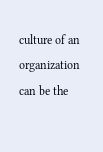culture of an organization can be the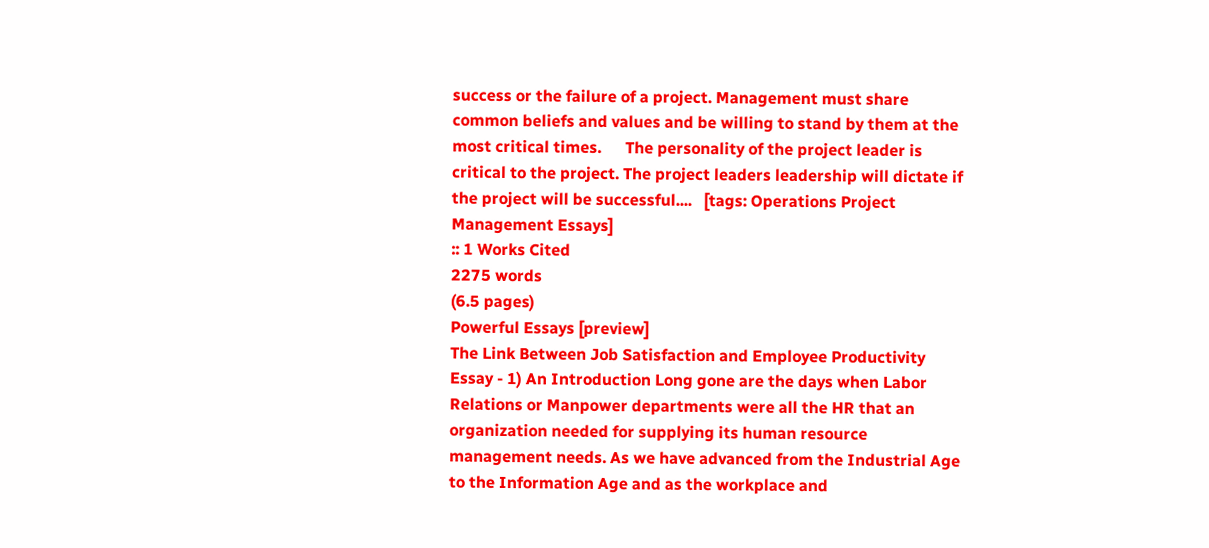success or the failure of a project. Management must share common beliefs and values and be willing to stand by them at the most critical times.      The personality of the project leader is critical to the project. The project leaders leadership will dictate if the project will be successful....   [tags: Operations Project Management Essays]
:: 1 Works Cited
2275 words
(6.5 pages)
Powerful Essays [preview]
The Link Between Job Satisfaction and Employee Productivity Essay - 1) An Introduction Long gone are the days when Labor Relations or Manpower departments were all the HR that an organization needed for supplying its human resource management needs. As we have advanced from the Industrial Age to the Information Age and as the workplace and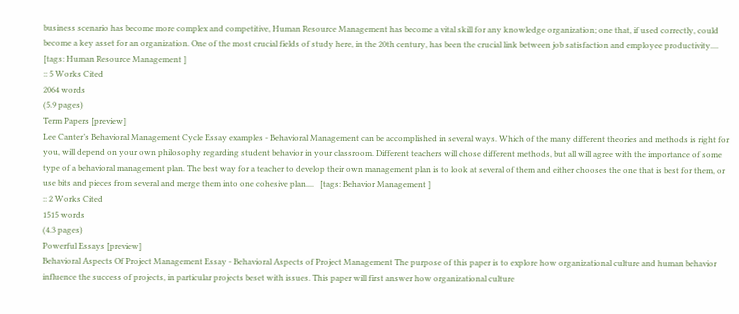business scenario has become more complex and competitive, Human Resource Management has become a vital skill for any knowledge organization; one that, if used correctly, could become a key asset for an organization. One of the most crucial fields of study here, in the 20th century, has been the crucial link between job satisfaction and employee productivity....   [tags: Human Resource Management ]
:: 5 Works Cited
2064 words
(5.9 pages)
Term Papers [preview]
Lee Canter’s Behavioral Management Cycle Essay examples - Behavioral Management can be accomplished in several ways. Which of the many different theories and methods is right for you, will depend on your own philosophy regarding student behavior in your classroom. Different teachers will chose different methods, but all will agree with the importance of some type of a behavioral management plan. The best way for a teacher to develop their own management plan is to look at several of them and either chooses the one that is best for them, or use bits and pieces from several and merge them into one cohesive plan....   [tags: Behavior Management ]
:: 2 Works Cited
1515 words
(4.3 pages)
Powerful Essays [preview]
Behavioral Aspects Of Project Management Essay - Behavioral Aspects of Project Management The purpose of this paper is to explore how organizational culture and human behavior influence the success of projects, in particular projects beset with issues. This paper will first answer how organizational culture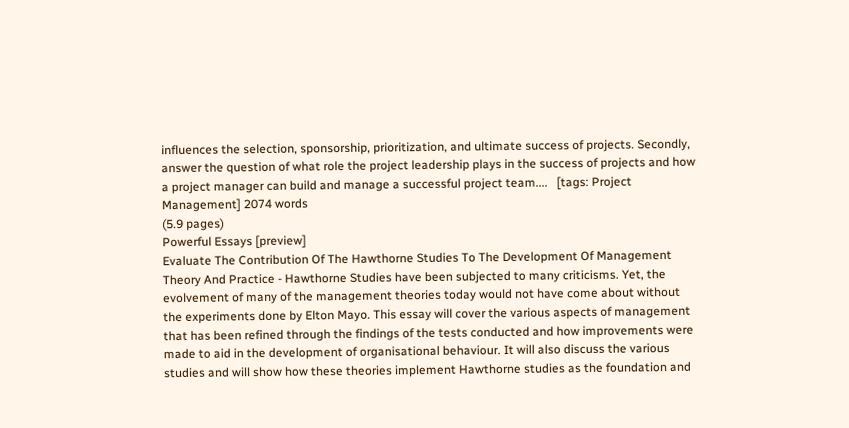influences the selection, sponsorship, prioritization, and ultimate success of projects. Secondly, answer the question of what role the project leadership plays in the success of projects and how a project manager can build and manage a successful project team....   [tags: Project Management] 2074 words
(5.9 pages)
Powerful Essays [preview]
Evaluate The Contribution Of The Hawthorne Studies To The Development Of Management Theory And Practice - Hawthorne Studies have been subjected to many criticisms. Yet, the evolvement of many of the management theories today would not have come about without the experiments done by Elton Mayo. This essay will cover the various aspects of management that has been refined through the findings of the tests conducted and how improvements were made to aid in the development of organisational behaviour. It will also discuss the various studies and will show how these theories implement Hawthorne studies as the foundation and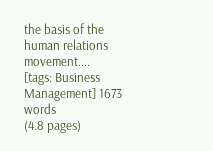the basis of the human relations movement....   [tags: Business Management] 1673 words
(4.8 pages)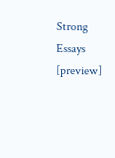Strong Essays [preview]